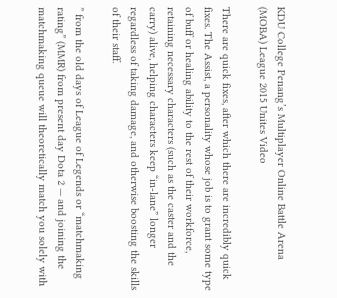KDU College Penang’s Multiplayer Online Battle Arena (MOBA) League 2015 Unites Video

There are quick fixes, after which there are incredibly quick fixes. The Assist, a personality whose job is to grant some type of buff or healing ability to the rest of their workforce, retaining necessary characters (such as the caster and the carry) alive, helping characters keep “in-lane” longer regardless of taking damage, and otherwise boosting the skills of their staff.

” from the old days of League of Legends or “matchmaking rating” (MMR) from present day Dota 2 — and joining the matchmaking queue will theoretically match you solely with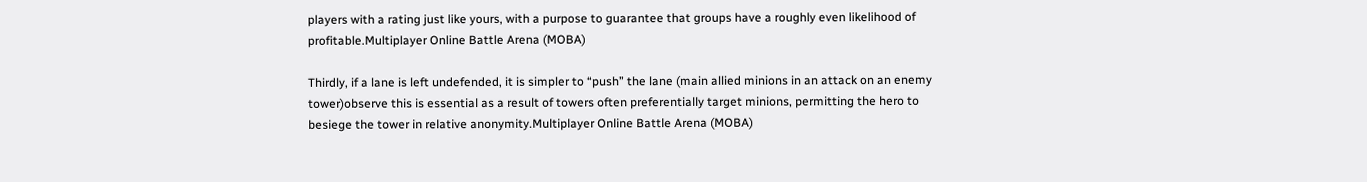players with a rating just like yours, with a purpose to guarantee that groups have a roughly even likelihood of profitable.Multiplayer Online Battle Arena (MOBA)

Thirdly, if a lane is left undefended, it is simpler to “push” the lane (main allied minions in an attack on an enemy tower)observe this is essential as a result of towers often preferentially target minions, permitting the hero to besiege the tower in relative anonymity.Multiplayer Online Battle Arena (MOBA)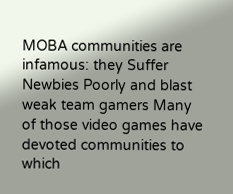MOBA communities are infamous: they Suffer Newbies Poorly and blast weak team gamers Many of those video games have devoted communities to which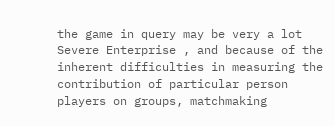the game in query may be very a lot Severe Enterprise , and because of the inherent difficulties in measuring the contribution of particular person players on groups, matchmaking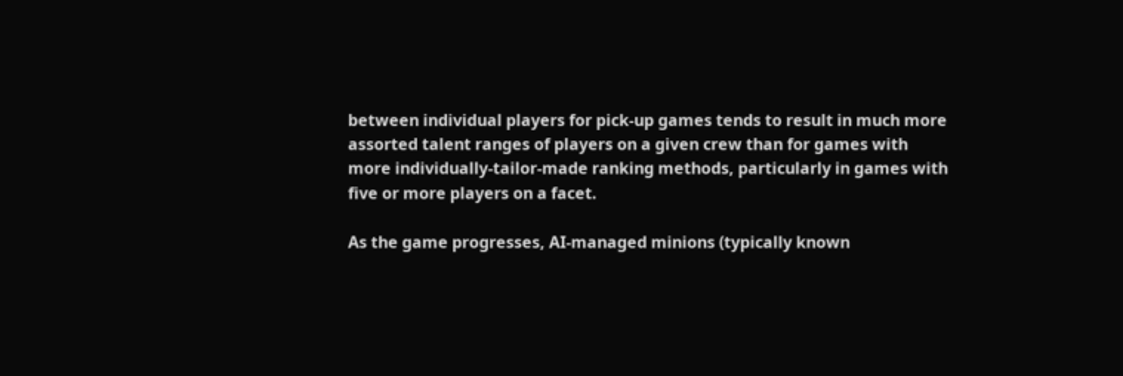between individual players for pick-up games tends to result in much more assorted talent ranges of players on a given crew than for games with more individually-tailor-made ranking methods, particularly in games with five or more players on a facet.

As the game progresses, AI-managed minions (typically known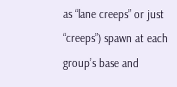as “lane creeps” or just “creeps”) spawn at each group’s base and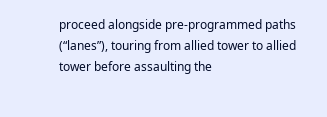proceed alongside pre-programmed paths (“lanes”), touring from allied tower to allied tower before assaulting the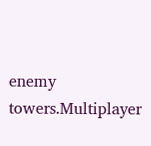enemy towers.Multiplayer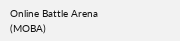Online Battle Arena (MOBA)